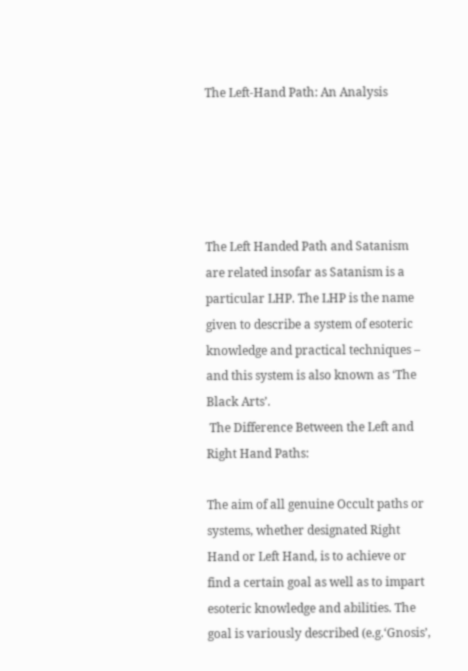The Left-Hand Path: An Analysis





The Left Handed Path and Satanism are related insofar as Satanism is a particular LHP. The LHP is the name given to describe a system of esoteric knowledge and practical techniques – and this system is also known as ‘The Black Arts’.
 The Difference Between the Left and Right Hand Paths:

The aim of all genuine Occult paths or systems, whether designated Right Hand or Left Hand, is to achieve or find a certain goal as well as to impart esoteric knowledge and abilities. The goal is variously described (e.g.‘Gnosis’,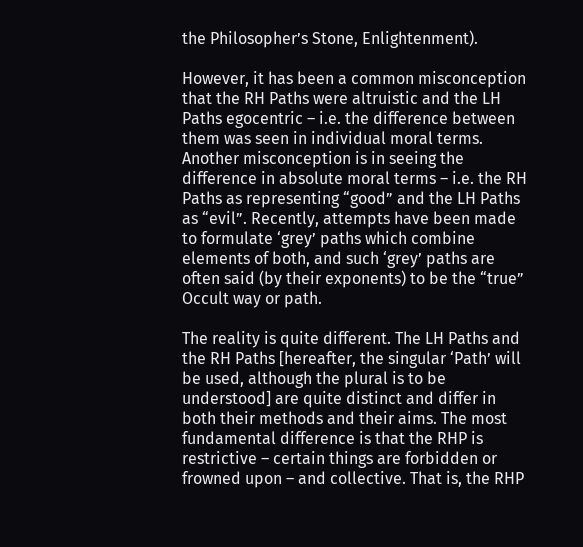the Philosopher’s Stone, Enlightenment).

However, it has been a common misconception that the RH Paths were altruistic and the LH Paths egocentric – i.e. the difference between them was seen in individual moral terms. Another misconception is in seeing the difference in absolute moral terms – i.e. the RH Paths as representing “good” and the LH Paths as “evil”. Recently, attempts have been made to formulate ‘grey’ paths which combine elements of both, and such ‘grey’ paths are often said (by their exponents) to be the “true” Occult way or path.

The reality is quite different. The LH Paths and the RH Paths [hereafter, the singular ‘Path’ will be used, although the plural is to be understood] are quite distinct and differ in both their methods and their aims. The most fundamental difference is that the RHP is restrictive – certain things are forbidden or frowned upon – and collective. That is, the RHP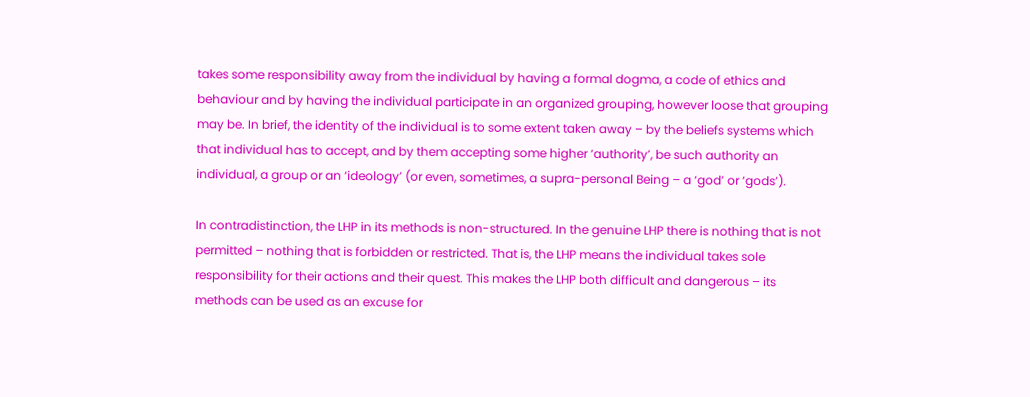takes some responsibility away from the individual by having a formal dogma, a code of ethics and behaviour and by having the individual participate in an organized grouping, however loose that grouping may be. In brief, the identity of the individual is to some extent taken away – by the beliefs systems which that individual has to accept, and by them accepting some higher ‘authority’, be such authority an individual, a group or an ‘ideology’ (or even, sometimes, a supra-personal Being – a ‘god’ or ‘gods’).

In contradistinction, the LHP in its methods is non-structured. In the genuine LHP there is nothing that is not permitted – nothing that is forbidden or restricted. That is, the LHP means the individual takes sole responsibility for their actions and their quest. This makes the LHP both difficult and dangerous – its methods can be used as an excuse for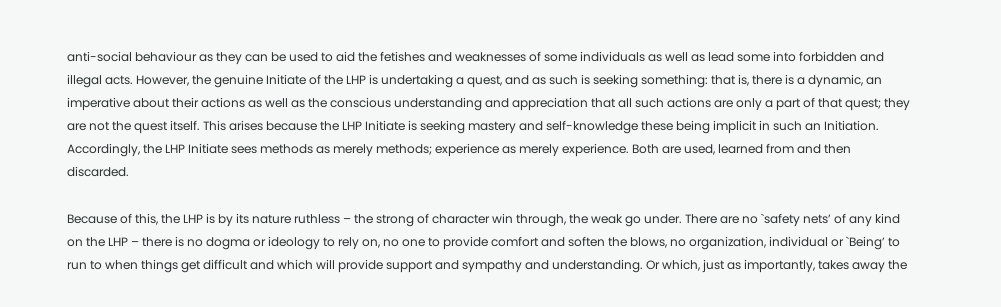anti-social behaviour as they can be used to aid the fetishes and weaknesses of some individuals as well as lead some into forbidden and illegal acts. However, the genuine Initiate of the LHP is undertaking a quest, and as such is seeking something: that is, there is a dynamic, an imperative about their actions as well as the conscious understanding and appreciation that all such actions are only a part of that quest; they are not the quest itself. This arises because the LHP Initiate is seeking mastery and self-knowledge these being implicit in such an Initiation. Accordingly, the LHP Initiate sees methods as merely methods; experience as merely experience. Both are used, learned from and then discarded.

Because of this, the LHP is by its nature ruthless – the strong of character win through, the weak go under. There are no `safety nets’ of any kind on the LHP – there is no dogma or ideology to rely on, no one to provide comfort and soften the blows, no organization, individual or `Being’ to run to when things get difficult and which will provide support and sympathy and understanding. Or which, just as importantly, takes away the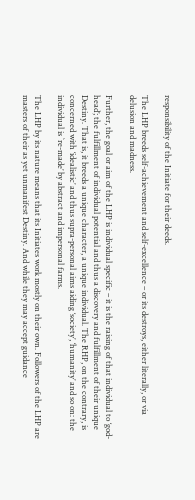responsibility of the Initiate for their deeds.

The LHP breeds self-achievement and self-excellence – or its destroys, either literally, or via delusion and madness.

Further, the goal or aim of the LHP is individual specific – it is the raising of that individual to ‘god-head’; the fulfillment of individual potential and thus a discovery and fulfillment of their unique Destiny. That is, it breeds a unique character, a unique individual. The RHP, on the contrary, is concerned with ‘idealistic’ and thus supra-personal aims aiding ‘society’, ‘humanity’ and so on: the individual is `re-made’ by abstract and impersonal farms.

The LHP by its nature means that its Initiates work mostly on their own. Followers of the LHP are masters of their as yet unmanifest Destiny. And while they may accept guidance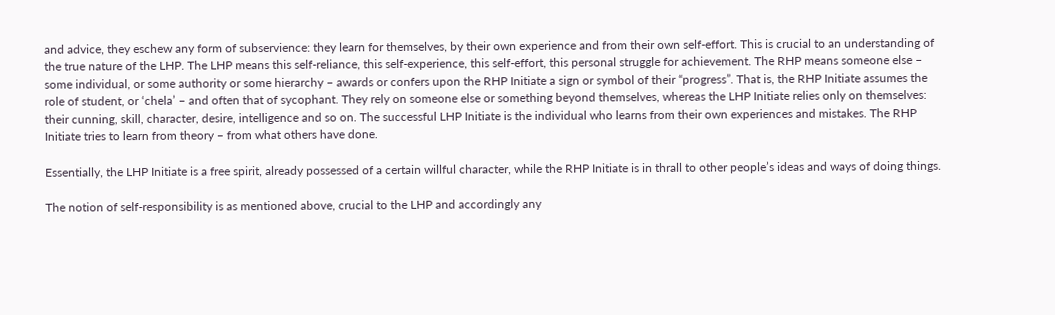and advice, they eschew any form of subservience: they learn for themselves, by their own experience and from their own self-effort. This is crucial to an understanding of the true nature of the LHP. The LHP means this self-reliance, this self-experience, this self-effort, this personal struggle for achievement. The RHP means someone else – some individual, or some authority or some hierarchy – awards or confers upon the RHP Initiate a sign or symbol of their “progress”. That is, the RHP Initiate assumes the role of student, or ‘chela’ – and often that of sycophant. They rely on someone else or something beyond themselves, whereas the LHP Initiate relies only on themselves: their cunning, skill, character, desire, intelligence and so on. The successful LHP Initiate is the individual who learns from their own experiences and mistakes. The RHP Initiate tries to learn from theory – from what others have done.

Essentially, the LHP Initiate is a free spirit, already possessed of a certain willful character, while the RHP Initiate is in thrall to other people’s ideas and ways of doing things.

The notion of self-responsibility is as mentioned above, crucial to the LHP and accordingly any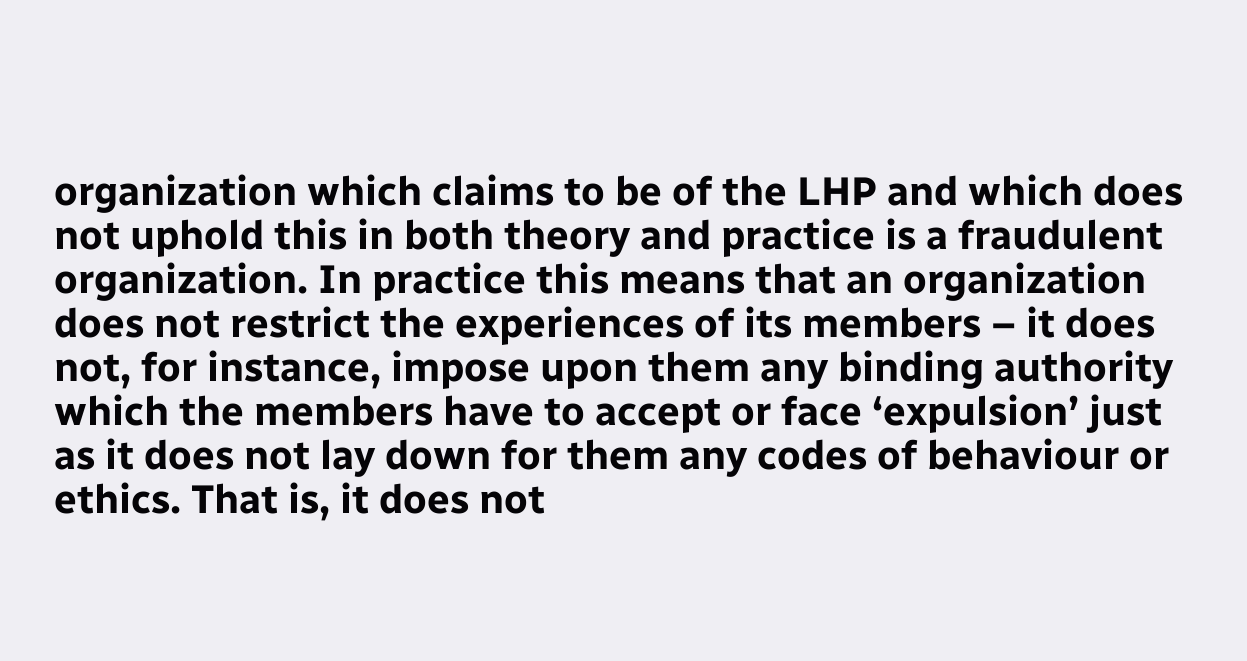organization which claims to be of the LHP and which does not uphold this in both theory and practice is a fraudulent organization. In practice this means that an organization does not restrict the experiences of its members – it does not, for instance, impose upon them any binding authority which the members have to accept or face ‘expulsion’ just as it does not lay down for them any codes of behaviour or ethics. That is, it does not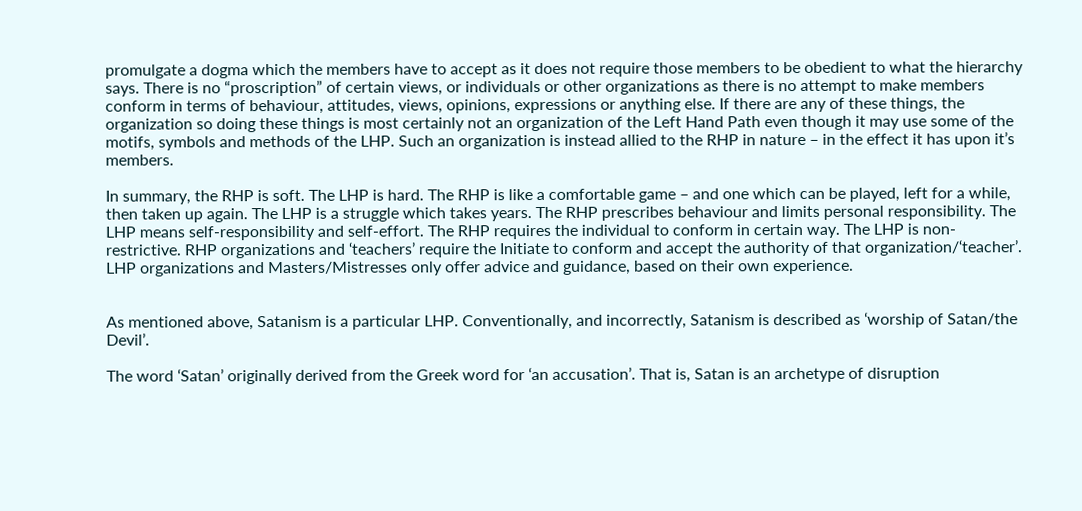promulgate a dogma which the members have to accept as it does not require those members to be obedient to what the hierarchy says. There is no “proscription” of certain views, or individuals or other organizations as there is no attempt to make members conform in terms of behaviour, attitudes, views, opinions, expressions or anything else. If there are any of these things, the organization so doing these things is most certainly not an organization of the Left Hand Path even though it may use some of the motifs, symbols and methods of the LHP. Such an organization is instead allied to the RHP in nature – in the effect it has upon it’s members.

In summary, the RHP is soft. The LHP is hard. The RHP is like a comfortable game – and one which can be played, left for a while, then taken up again. The LHP is a struggle which takes years. The RHP prescribes behaviour and limits personal responsibility. The LHP means self-responsibility and self-effort. The RHP requires the individual to conform in certain way. The LHP is non-restrictive. RHP organizations and ‘teachers’ require the Initiate to conform and accept the authority of that organization/‘teacher’. LHP organizations and Masters/Mistresses only offer advice and guidance, based on their own experience.


As mentioned above, Satanism is a particular LHP. Conventionally, and incorrectly, Satanism is described as ‘worship of Satan/the Devil’.

The word ‘Satan’ originally derived from the Greek word for ‘an accusation’. That is, Satan is an archetype of disruption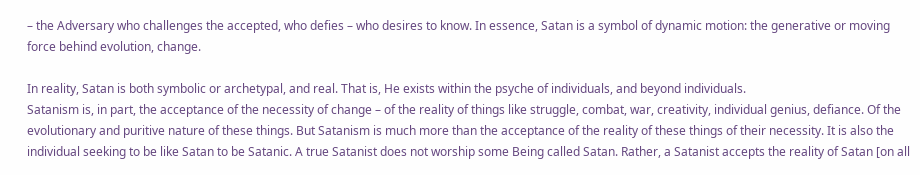– the Adversary who challenges the accepted, who defies – who desires to know. In essence, Satan is a symbol of dynamic motion: the generative or moving force behind evolution, change.

In reality, Satan is both symbolic or archetypal, and real. That is, He exists within the psyche of individuals, and beyond individuals.
Satanism is, in part, the acceptance of the necessity of change – of the reality of things like struggle, combat, war, creativity, individual genius, defiance. Of the evolutionary and puritive nature of these things. But Satanism is much more than the acceptance of the reality of these things of their necessity. It is also the individual seeking to be like Satan to be Satanic. A true Satanist does not worship some Being called Satan. Rather, a Satanist accepts the reality of Satan [on all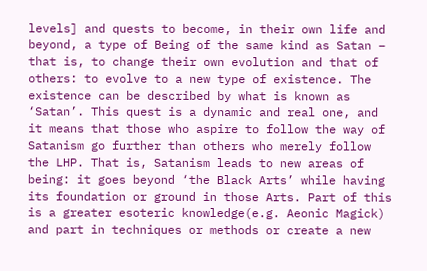levels] and quests to become, in their own life and beyond, a type of Being of the same kind as Satan – that is, to change their own evolution and that of others: to evolve to a new type of existence. The existence can be described by what is known as ‘Satan’. This quest is a dynamic and real one, and it means that those who aspire to follow the way of Satanism go further than others who merely follow the LHP. That is, Satanism leads to new areas of being: it goes beyond ‘the Black Arts’ while having its foundation or ground in those Arts. Part of this is a greater esoteric knowledge(e.g. Aeonic Magick) and part in techniques or methods or create a new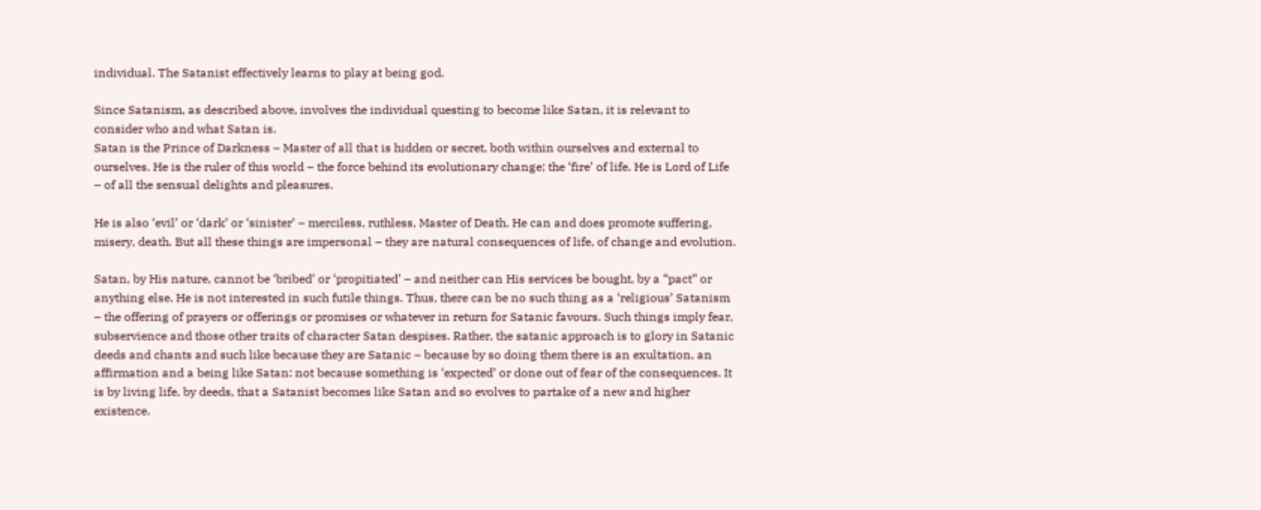individual. The Satanist effectively learns to play at being god.

Since Satanism, as described above, involves the individual questing to become like Satan, it is relevant to consider who and what Satan is.
Satan is the Prince of Darkness – Master of all that is hidden or secret, both within ourselves and external to ourselves. He is the ruler of this world – the force behind its evolutionary change; the ‘fire’ of life. He is Lord of Life – of all the sensual delights and pleasures.

He is also ‘evil’ or ‘dark’ or ‘sinister’ – merciless, ruthless, Master of Death. He can and does promote suffering, misery, death. But all these things are impersonal – they are natural consequences of life, of change and evolution.

Satan, by His nature, cannot be ‘bribed’ or ‘propitiated’ – and neither can His services be bought, by a “pact” or anything else. He is not interested in such futile things. Thus, there can be no such thing as a ‘religious’ Satanism – the offering of prayers or offerings or promises or whatever in return for Satanic favours. Such things imply fear, subservience and those other traits of character Satan despises. Rather, the satanic approach is to glory in Satanic deeds and chants and such like because they are Satanic – because by so doing them there is an exultation, an affirmation and a being like Satan: not because something is ‘expected’ or done out of fear of the consequences. It is by living life, by deeds, that a Satanist becomes like Satan and so evolves to partake of a new and higher existence.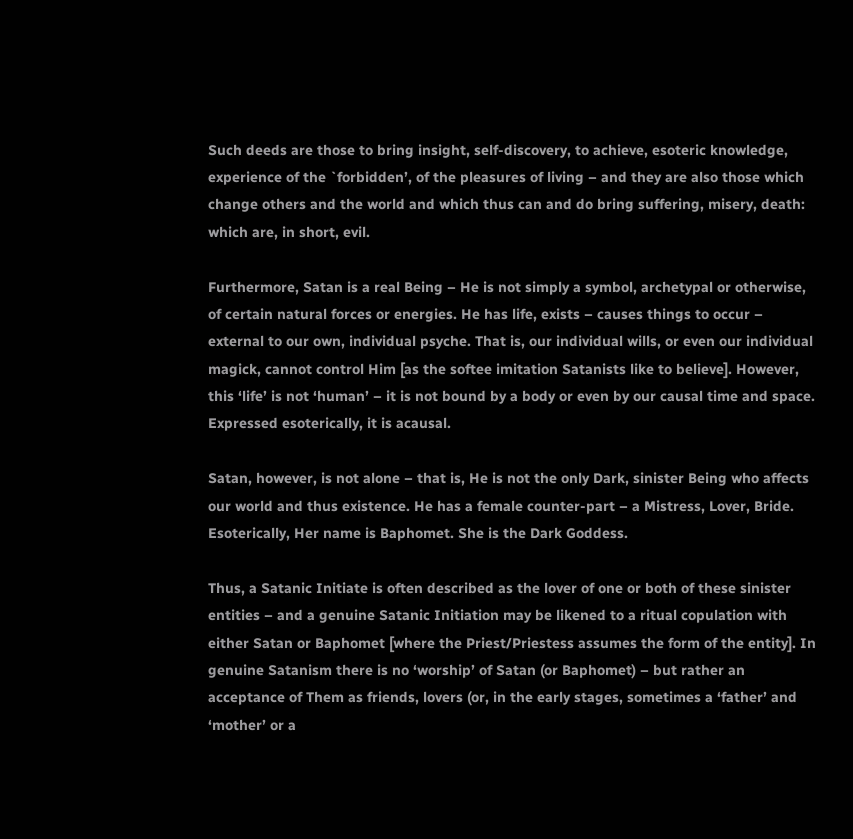Such deeds are those to bring insight, self-discovery, to achieve, esoteric knowledge, experience of the `forbidden’, of the pleasures of living – and they are also those which change others and the world and which thus can and do bring suffering, misery, death: which are, in short, evil.

Furthermore, Satan is a real Being – He is not simply a symbol, archetypal or otherwise, of certain natural forces or energies. He has life, exists – causes things to occur – external to our own, individual psyche. That is, our individual wills, or even our individual magick, cannot control Him [as the softee imitation Satanists like to believe]. However, this ‘life’ is not ‘human’ – it is not bound by a body or even by our causal time and space. Expressed esoterically, it is acausal.

Satan, however, is not alone – that is, He is not the only Dark, sinister Being who affects our world and thus existence. He has a female counter-part – a Mistress, Lover, Bride. Esoterically, Her name is Baphomet. She is the Dark Goddess.

Thus, a Satanic Initiate is often described as the lover of one or both of these sinister entities – and a genuine Satanic Initiation may be likened to a ritual copulation with either Satan or Baphomet [where the Priest/Priestess assumes the form of the entity]. In genuine Satanism there is no ‘worship’ of Satan (or Baphomet) – but rather an acceptance of Them as friends, lovers (or, in the early stages, sometimes a ‘father’ and ‘mother’ or a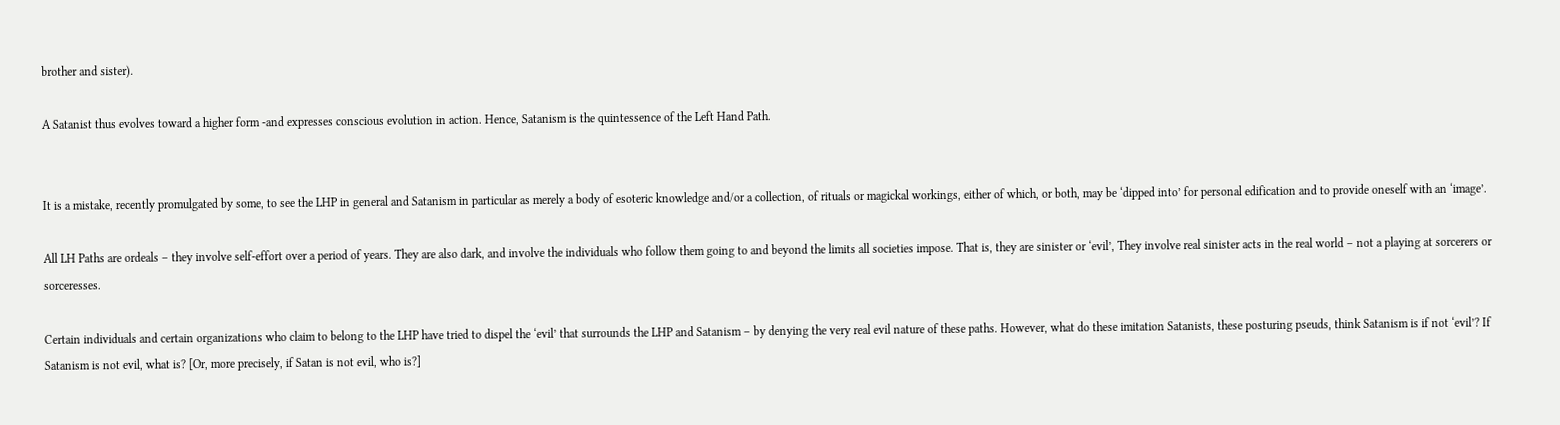brother and sister).

A Satanist thus evolves toward a higher form -and expresses conscious evolution in action. Hence, Satanism is the quintessence of the Left Hand Path.


It is a mistake, recently promulgated by some, to see the LHP in general and Satanism in particular as merely a body of esoteric knowledge and/or a collection, of rituals or magickal workings, either of which, or both, may be ‘dipped into’ for personal edification and to provide oneself with an ‘image’.

All LH Paths are ordeals – they involve self-effort over a period of years. They are also dark, and involve the individuals who follow them going to and beyond the limits all societies impose. That is, they are sinister or ‘evil’, They involve real sinister acts in the real world – not a playing at sorcerers or sorceresses.

Certain individuals and certain organizations who claim to belong to the LHP have tried to dispel the ‘evil’ that surrounds the LHP and Satanism – by denying the very real evil nature of these paths. However, what do these imitation Satanists, these posturing pseuds, think Satanism is if not ‘evil’? If Satanism is not evil, what is? [Or, more precisely, if Satan is not evil, who is?]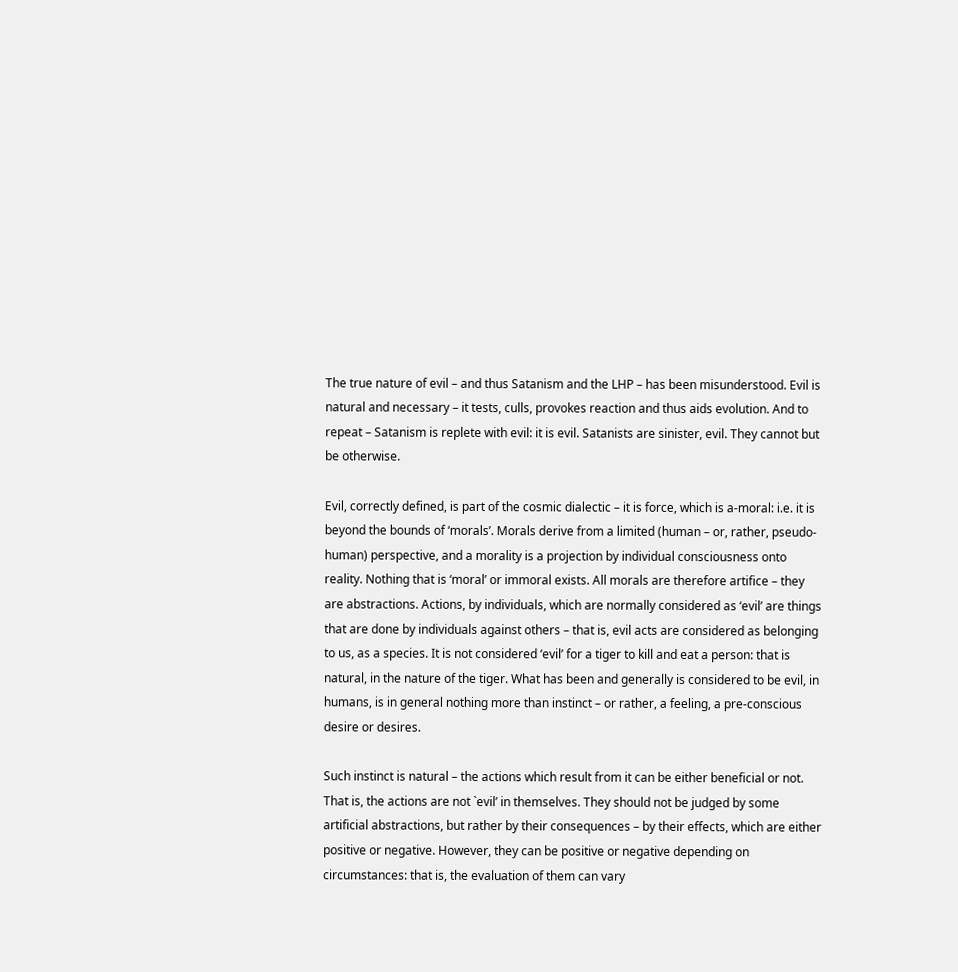The true nature of evil – and thus Satanism and the LHP – has been misunderstood. Evil is natural and necessary – it tests, culls, provokes reaction and thus aids evolution. And to repeat – Satanism is replete with evil: it is evil. Satanists are sinister, evil. They cannot but be otherwise.

Evil, correctly defined, is part of the cosmic dialectic – it is force, which is a-moral: i.e. it is beyond the bounds of ‘morals’. Morals derive from a limited (human – or, rather, pseudo-human) perspective, and a morality is a projection by individual consciousness onto reality. Nothing that is ‘moral’ or immoral exists. All morals are therefore artifice – they are abstractions. Actions, by individuals, which are normally considered as ‘evil’ are things that are done by individuals against others – that is, evil acts are considered as belonging to us, as a species. It is not considered ‘evil’ for a tiger to kill and eat a person: that is natural, in the nature of the tiger. What has been and generally is considered to be evil, in humans, is in general nothing more than instinct – or rather, a feeling, a pre-conscious desire or desires.

Such instinct is natural – the actions which result from it can be either beneficial or not. That is, the actions are not `evil’ in themselves. They should not be judged by some artificial abstractions, but rather by their consequences – by their effects, which are either positive or negative. However, they can be positive or negative depending on circumstances: that is, the evaluation of them can vary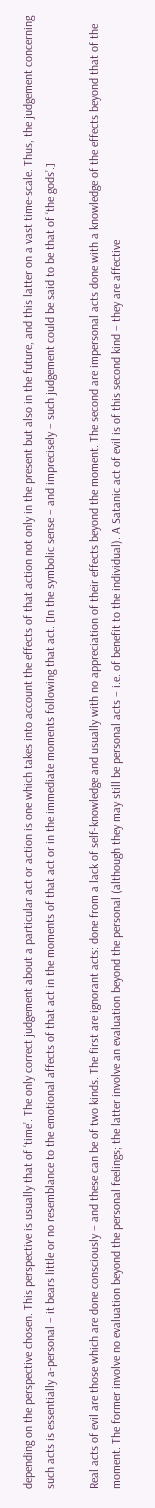depending on the perspective chosen. This perspective is usually that of ‘time’. The only correct judgement about a particular act or action is one which takes into account the effects of that action not only in the present but also in the future, and this latter on a vast time-scale. Thus, the judgement concerning such acts is essentially a-personal – it bears little or no resemblance to the emotional affects of that act in the moments of that act or in the immediate moments following that act. [In the symbolic sense – and imprecisely – such judgement could be said to be that of ‘the gods’.]

Real acts of evil are those which are done consciously – and these can be of two kinds. The first are ignorant acts: done from a lack of self-knowledge and usually with no appreciation of their effects beyond the moment. The second are impersonal acts done with a knowledge of the effects beyond that of the moment. The former involve no evaluation beyond the personal feelings; the latter involve an evaluation beyond the personal (although they may still be personal acts – i.e. of benefit to the individual). A Satanic act of evil is of this second kind – they are affective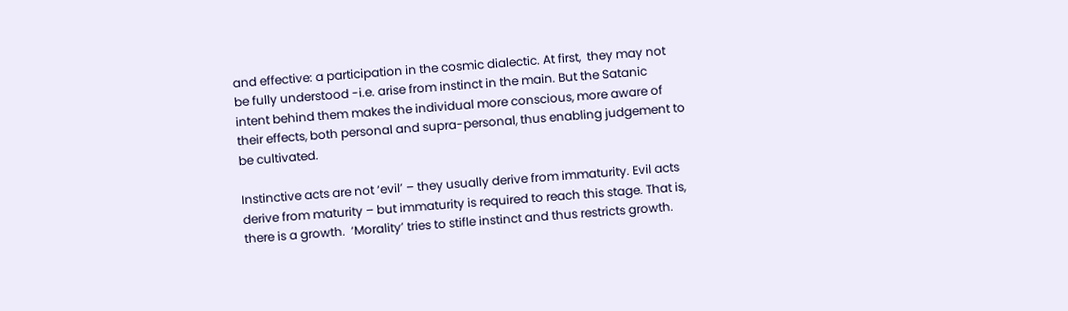and effective: a participation in the cosmic dialectic. At first,  they may not be fully understood -i.e. arise from instinct in the main. But the Satanic intent behind them makes the individual more conscious, more aware of their effects, both personal and supra-personal, thus enabling judgement to be cultivated.

Instinctive acts are not ‘evil’ – they usually derive from immaturity. Evil acts derive from maturity – but immaturity is required to reach this stage. That is, there is a growth.  ‘Morality’ tries to stifle instinct and thus restricts growth.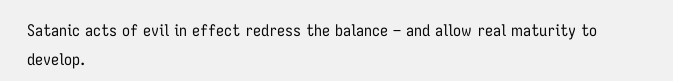Satanic acts of evil in effect redress the balance – and allow real maturity to develop.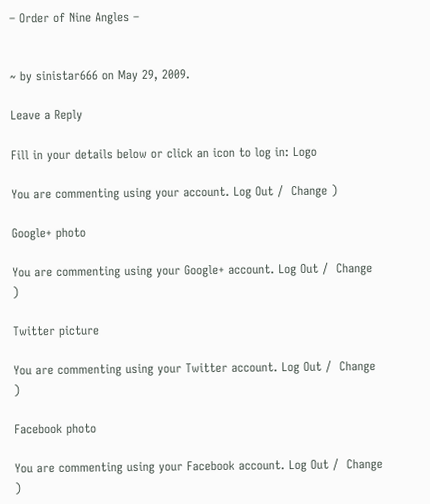– Order of Nine Angles –


~ by sinistar666 on May 29, 2009.

Leave a Reply

Fill in your details below or click an icon to log in: Logo

You are commenting using your account. Log Out /  Change )

Google+ photo

You are commenting using your Google+ account. Log Out /  Change )

Twitter picture

You are commenting using your Twitter account. Log Out /  Change )

Facebook photo

You are commenting using your Facebook account. Log Out /  Change )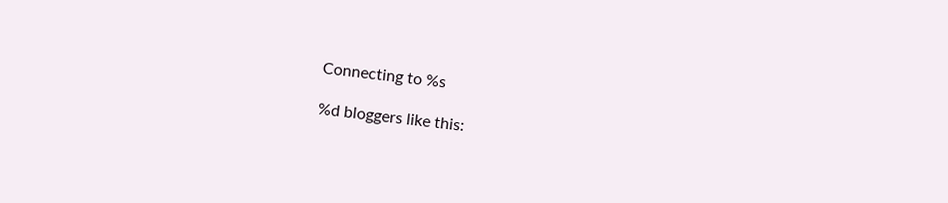Connecting to %s

%d bloggers like this: